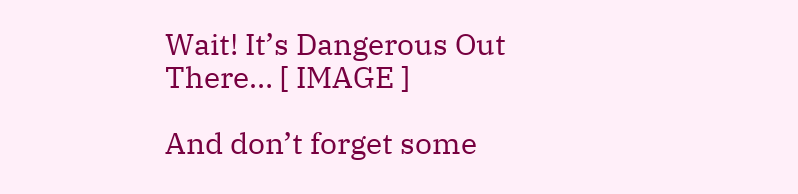Wait! It’s Dangerous Out There… [ IMAGE ]

And don’t forget some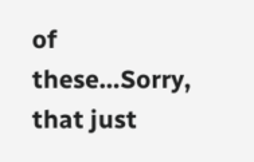of these…Sorry, that just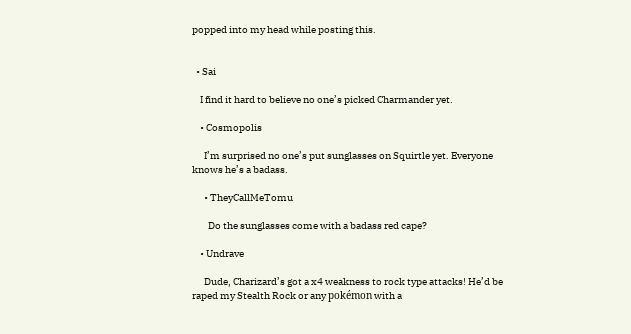popped into my head while posting this.


  • Sai

    I find it hard to believe no one’s picked Charmander yet.

    • Cosmopolis

      I’m surprised no one’s put sunglasses on Squirtle yet. Everyone knows he’s a badass.

      • TheyCallMeTomu

        Do the sunglasses come with a badass red cape?

    • Undrave

      Dude, Charizard’s got a x4 weakness to rock type attacks! He’d be raped my Stealth Rock or any pokémon with a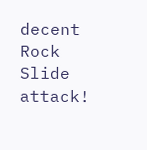decent Rock Slide attack!